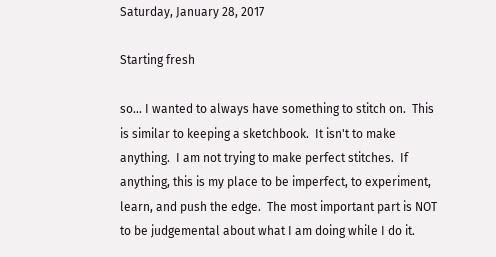Saturday, January 28, 2017

Starting fresh

so... I wanted to always have something to stitch on.  This is similar to keeping a sketchbook.  It isn't to make anything.  I am not trying to make perfect stitches.  If anything, this is my place to be imperfect, to experiment, learn, and push the edge.  The most important part is NOT to be judgemental about what I am doing while I do it.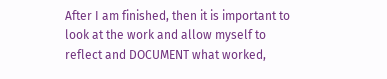After I am finished, then it is important to look at the work and allow myself to reflect and DOCUMENT what worked,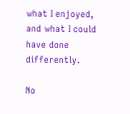what I enjoyed, and what I could have done differently.

No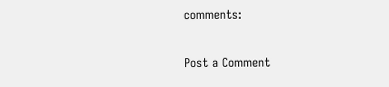comments:

Post a Comment